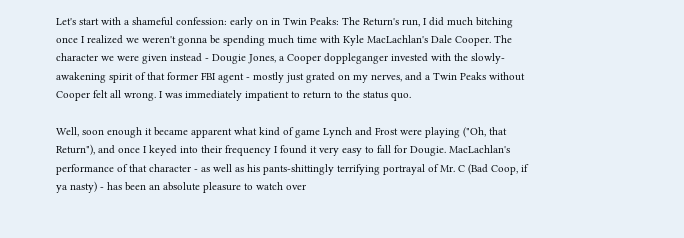Let's start with a shameful confession: early on in Twin Peaks: The Return's run, I did much bitching once I realized we weren't gonna be spending much time with Kyle MacLachlan's Dale Cooper. The character we were given instead - Dougie Jones, a Cooper doppleganger invested with the slowly-awakening spirit of that former FBI agent - mostly just grated on my nerves, and a Twin Peaks without Cooper felt all wrong. I was immediately impatient to return to the status quo.

Well, soon enough it became apparent what kind of game Lynch and Frost were playing ("Oh, that Return"), and once I keyed into their frequency I found it very easy to fall for Dougie. MacLachlan's performance of that character - as well as his pants-shittingly terrifying portrayal of Mr. C (Bad Coop, if ya nasty) - has been an absolute pleasure to watch over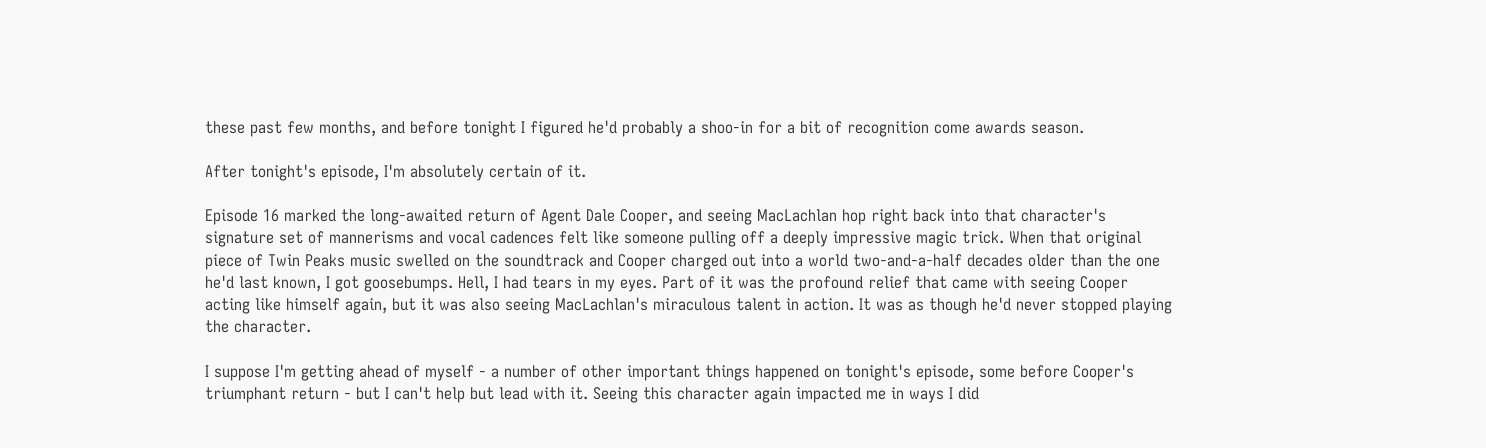these past few months, and before tonight I figured he'd probably a shoo-in for a bit of recognition come awards season.

After tonight's episode, I'm absolutely certain of it.

Episode 16 marked the long-awaited return of Agent Dale Cooper, and seeing MacLachlan hop right back into that character's signature set of mannerisms and vocal cadences felt like someone pulling off a deeply impressive magic trick. When that original piece of Twin Peaks music swelled on the soundtrack and Cooper charged out into a world two-and-a-half decades older than the one he'd last known, I got goosebumps. Hell, I had tears in my eyes. Part of it was the profound relief that came with seeing Cooper acting like himself again, but it was also seeing MacLachlan's miraculous talent in action. It was as though he'd never stopped playing the character.

I suppose I'm getting ahead of myself - a number of other important things happened on tonight's episode, some before Cooper's triumphant return - but I can't help but lead with it. Seeing this character again impacted me in ways I did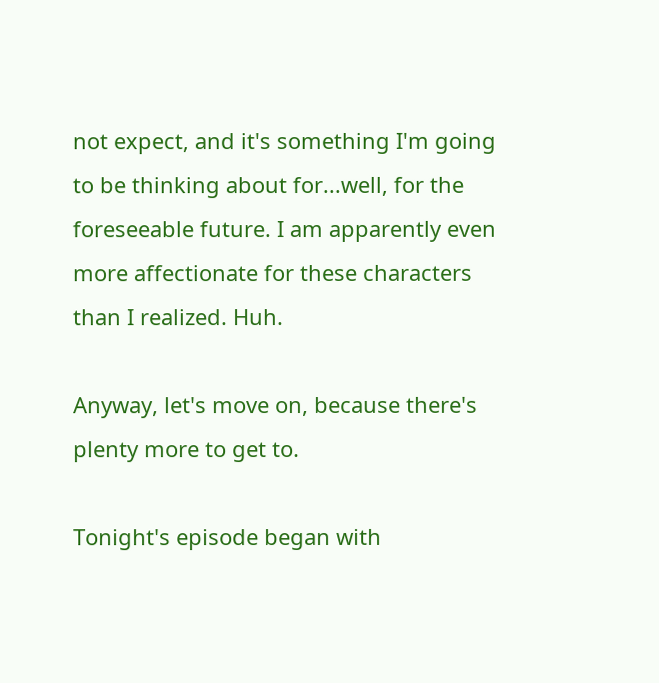not expect, and it's something I'm going to be thinking about for...well, for the foreseeable future. I am apparently even more affectionate for these characters than I realized. Huh.

Anyway, let's move on, because there's plenty more to get to.

Tonight's episode began with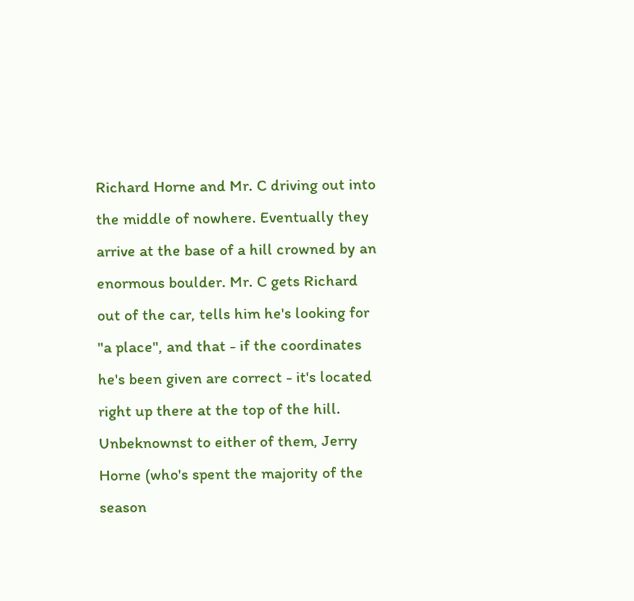Richard Horne and Mr. C driving out into the middle of nowhere. Eventually they arrive at the base of a hill crowned by an enormous boulder. Mr. C gets Richard out of the car, tells him he's looking for "a place", and that - if the coordinates he's been given are correct - it's located right up there at the top of the hill. Unbeknownst to either of them, Jerry Horne (who's spent the majority of the season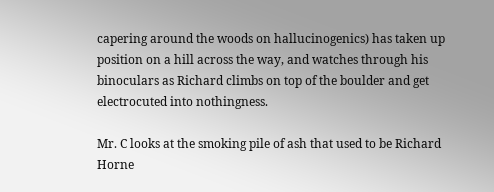capering around the woods on hallucinogenics) has taken up position on a hill across the way, and watches through his binoculars as Richard climbs on top of the boulder and get electrocuted into nothingness.

Mr. C looks at the smoking pile of ash that used to be Richard Horne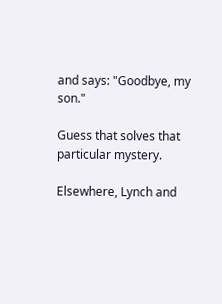and says: "Goodbye, my son."

Guess that solves that particular mystery.

Elsewhere, Lynch and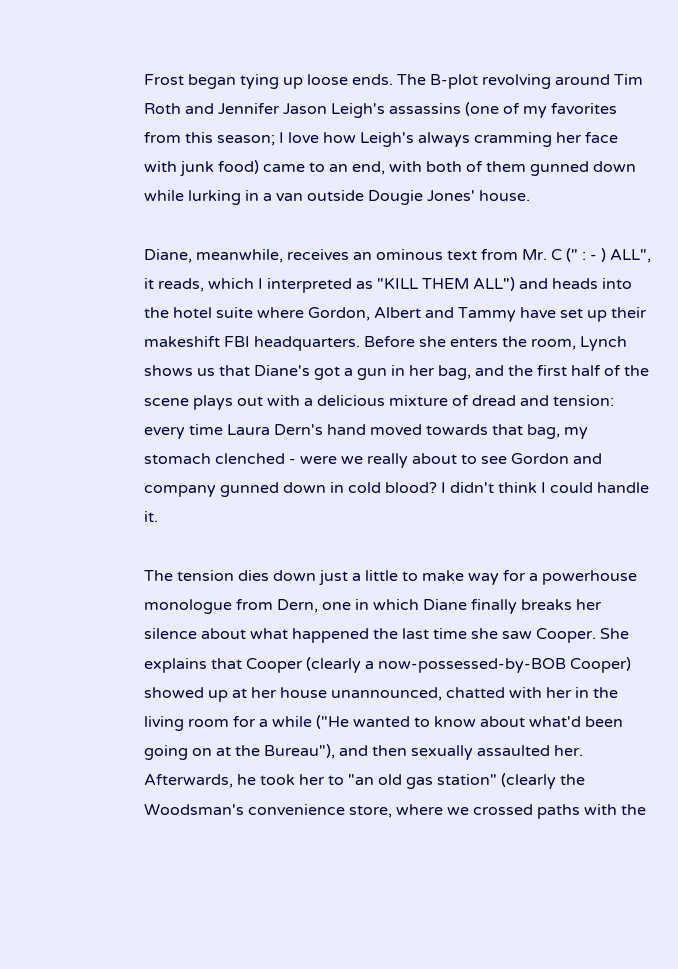Frost began tying up loose ends. The B-plot revolving around Tim Roth and Jennifer Jason Leigh's assassins (one of my favorites from this season; I love how Leigh's always cramming her face with junk food) came to an end, with both of them gunned down while lurking in a van outside Dougie Jones' house.

Diane, meanwhile, receives an ominous text from Mr. C (" : - ) ALL", it reads, which I interpreted as "KILL THEM ALL") and heads into the hotel suite where Gordon, Albert and Tammy have set up their makeshift FBI headquarters. Before she enters the room, Lynch shows us that Diane's got a gun in her bag, and the first half of the scene plays out with a delicious mixture of dread and tension: every time Laura Dern's hand moved towards that bag, my stomach clenched - were we really about to see Gordon and company gunned down in cold blood? I didn't think I could handle it.

The tension dies down just a little to make way for a powerhouse monologue from Dern, one in which Diane finally breaks her silence about what happened the last time she saw Cooper. She explains that Cooper (clearly a now-possessed-by-BOB Cooper) showed up at her house unannounced, chatted with her in the living room for a while ("He wanted to know about what'd been going on at the Bureau"), and then sexually assaulted her. Afterwards, he took her to "an old gas station" (clearly the Woodsman's convenience store, where we crossed paths with the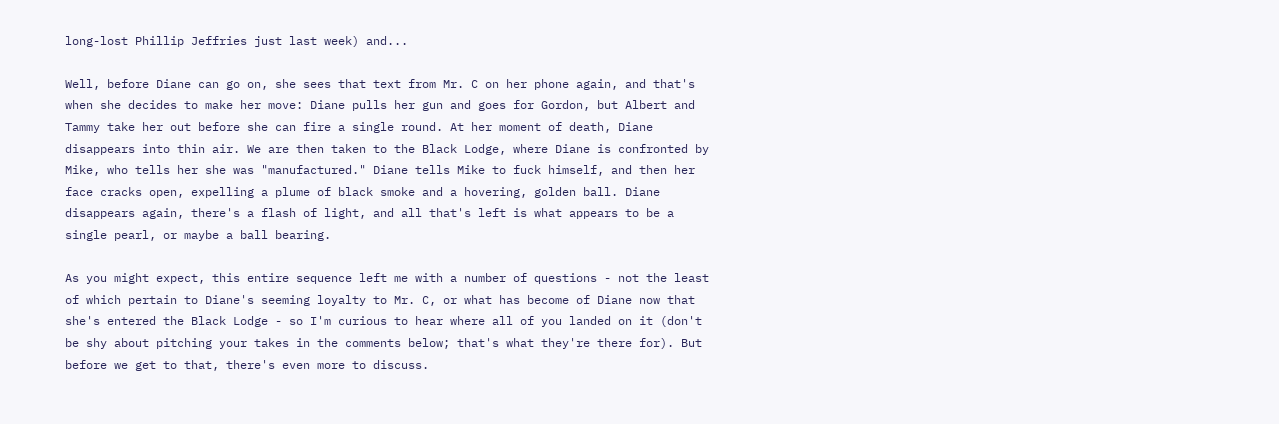long-lost Phillip Jeffries just last week) and...

Well, before Diane can go on, she sees that text from Mr. C on her phone again, and that's when she decides to make her move: Diane pulls her gun and goes for Gordon, but Albert and Tammy take her out before she can fire a single round. At her moment of death, Diane disappears into thin air. We are then taken to the Black Lodge, where Diane is confronted by Mike, who tells her she was "manufactured." Diane tells Mike to fuck himself, and then her face cracks open, expelling a plume of black smoke and a hovering, golden ball. Diane disappears again, there's a flash of light, and all that's left is what appears to be a single pearl, or maybe a ball bearing.

As you might expect, this entire sequence left me with a number of questions - not the least of which pertain to Diane's seeming loyalty to Mr. C, or what has become of Diane now that she's entered the Black Lodge - so I'm curious to hear where all of you landed on it (don't be shy about pitching your takes in the comments below; that's what they're there for). But before we get to that, there's even more to discuss.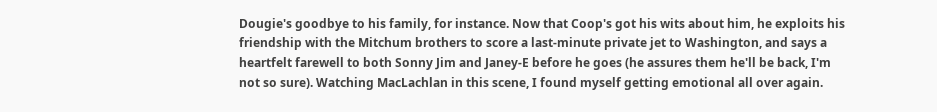Dougie's goodbye to his family, for instance. Now that Coop's got his wits about him, he exploits his friendship with the Mitchum brothers to score a last-minute private jet to Washington, and says a heartfelt farewell to both Sonny Jim and Janey-E before he goes (he assures them he'll be back, I'm not so sure). Watching MacLachlan in this scene, I found myself getting emotional all over again.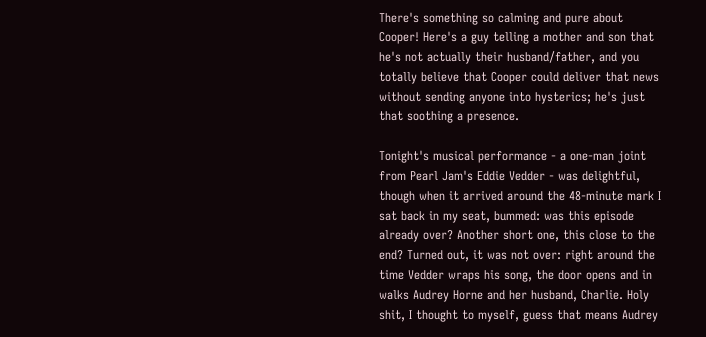There's something so calming and pure about Cooper! Here's a guy telling a mother and son that he's not actually their husband/father, and you totally believe that Cooper could deliver that news without sending anyone into hysterics; he's just that soothing a presence.

Tonight's musical performance - a one-man joint from Pearl Jam's Eddie Vedder - was delightful, though when it arrived around the 48-minute mark I sat back in my seat, bummed: was this episode already over? Another short one, this close to the end? Turned out, it was not over: right around the time Vedder wraps his song, the door opens and in walks Audrey Horne and her husband, Charlie. Holy shit, I thought to myself, guess that means Audrey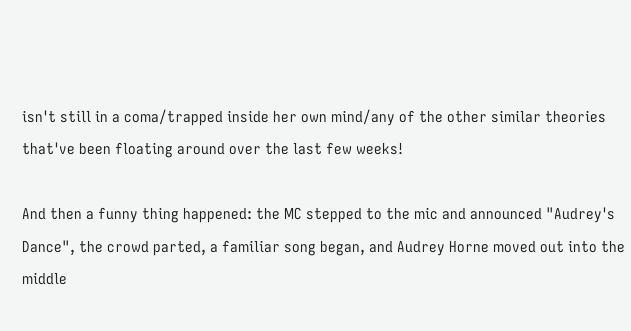isn't still in a coma/trapped inside her own mind/any of the other similar theories that've been floating around over the last few weeks!

And then a funny thing happened: the MC stepped to the mic and announced "Audrey's Dance", the crowd parted, a familiar song began, and Audrey Horne moved out into the middle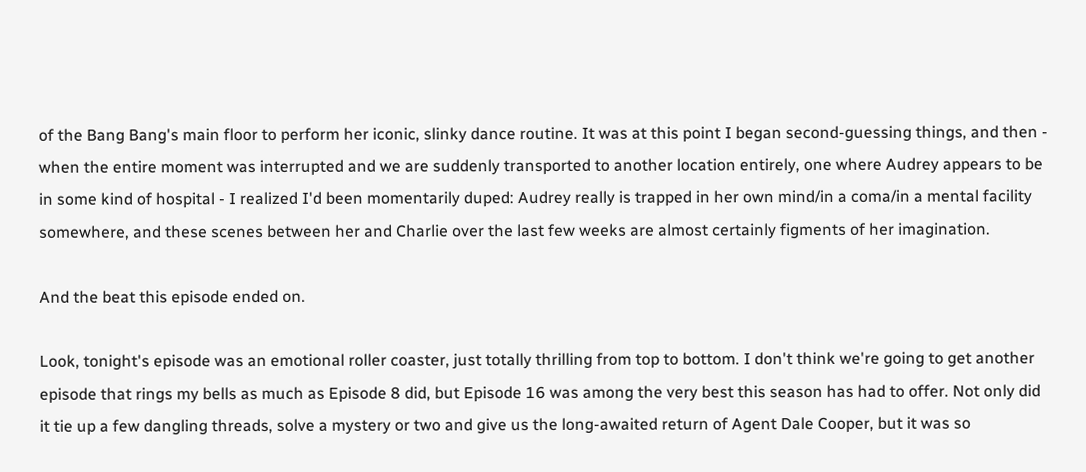of the Bang Bang's main floor to perform her iconic, slinky dance routine. It was at this point I began second-guessing things, and then - when the entire moment was interrupted and we are suddenly transported to another location entirely, one where Audrey appears to be in some kind of hospital - I realized I'd been momentarily duped: Audrey really is trapped in her own mind/in a coma/in a mental facility somewhere, and these scenes between her and Charlie over the last few weeks are almost certainly figments of her imagination.

And the beat this episode ended on.

Look, tonight's episode was an emotional roller coaster, just totally thrilling from top to bottom. I don't think we're going to get another episode that rings my bells as much as Episode 8 did, but Episode 16 was among the very best this season has had to offer. Not only did it tie up a few dangling threads, solve a mystery or two and give us the long-awaited return of Agent Dale Cooper, but it was so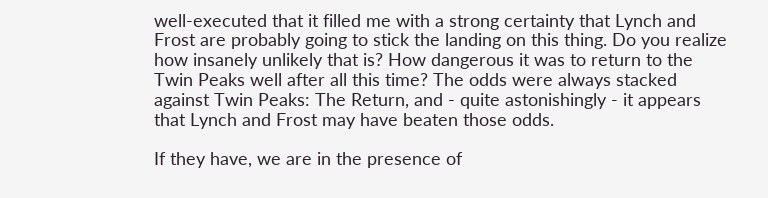well-executed that it filled me with a strong certainty that Lynch and Frost are probably going to stick the landing on this thing. Do you realize how insanely unlikely that is? How dangerous it was to return to the Twin Peaks well after all this time? The odds were always stacked against Twin Peaks: The Return, and - quite astonishingly - it appears that Lynch and Frost may have beaten those odds.

If they have, we are in the presence of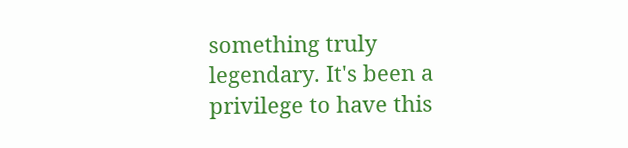something truly legendary. It's been a privilege to have this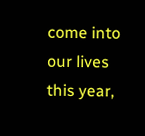come into our lives this year,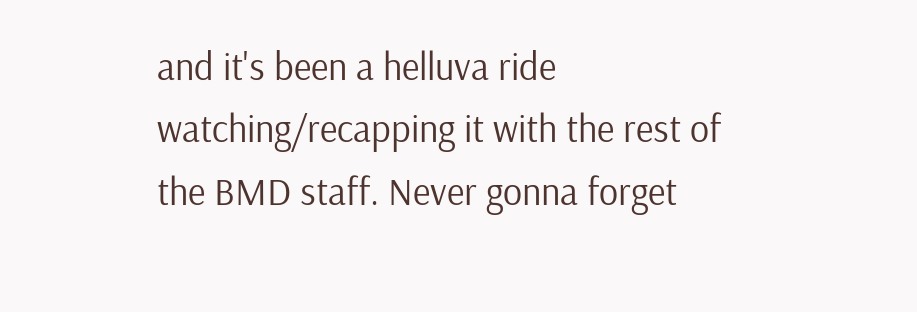and it's been a helluva ride watching/recapping it with the rest of the BMD staff. Never gonna forget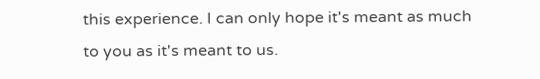this experience. I can only hope it's meant as much to you as it's meant to us.